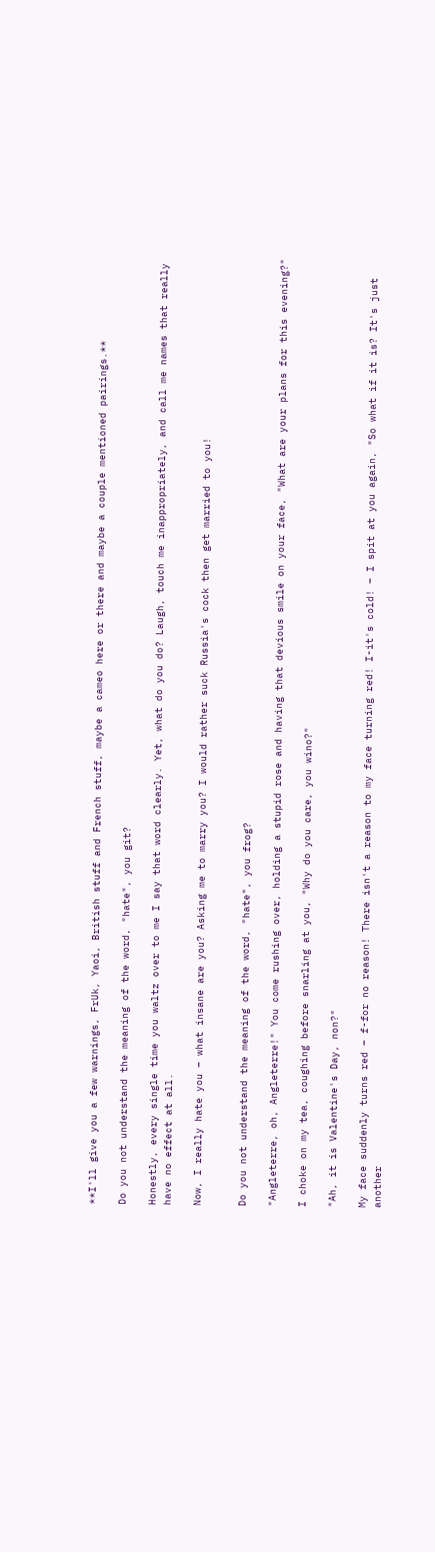**I'll give you a few warnings, FrUk, Yaoi, British stuff and French stuff, maybe a cameo here or there and maybe a couple mentioned pairings.**

Do you not understand the meaning of the word, "hate", you git?

Honestly, every single time you waltz over to me I say that word clearly. Yet, what do you do? Laugh, touch me inappropriately, and call me names that really have no effect at all.

Now, I really hate you – what insane are you? Asking me to marry you? I would rather suck Russia's cock then get married to you!


Do you not understand the meaning of the word, "hate", you frog?

"Angleterre, oh, Angleterre!" You come rushing over, holding a stupid rose and having that devious smile on your face, "What are your plans for this evening?"

I choke on my tea, coughing before snarling at you, "Why do you care, you wino?"

"Ah, it is Valentine's Day, non?"

My face suddenly turns red – f-for no reason! There isn't a reason to my face turning red! I-it's cold! – I spit at you again, "So what if it is? It's just another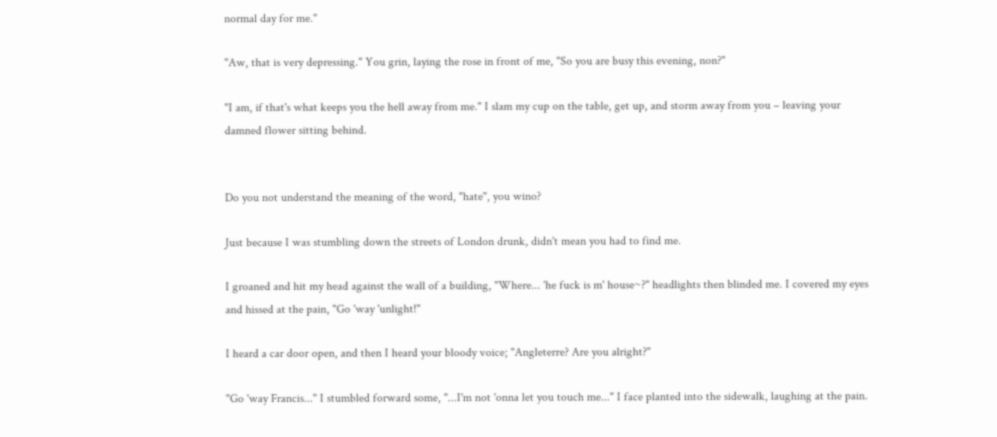normal day for me."

"Aw, that is very depressing." You grin, laying the rose in front of me, "So you are busy this evening, non?"

"I am, if that's what keeps you the hell away from me." I slam my cup on the table, get up, and storm away from you – leaving your damned flower sitting behind.


Do you not understand the meaning of the word, "hate", you wino?

Just because I was stumbling down the streets of London drunk, didn't mean you had to find me.

I groaned and hit my head against the wall of a building, "Where... 'he fuck is m' house~?" headlights then blinded me. I covered my eyes and hissed at the pain, "Go 'way 'unlight!"

I heard a car door open, and then I heard your bloody voice; "Angleterre? Are you alright?"

"Go 'way Francis..." I stumbled forward some, "...I'm not 'onna let you touch me..." I face planted into the sidewalk, laughing at the pain.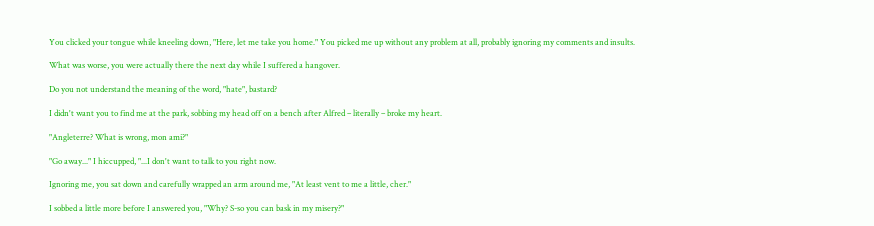You clicked your tongue while kneeling down, "Here, let me take you home." You picked me up without any problem at all, probably ignoring my comments and insults.

What was worse, you were actually there the next day while I suffered a hangover.

Do you not understand the meaning of the word, "hate", bastard?

I didn't want you to find me at the park, sobbing my head off on a bench after Alfred – literally – broke my heart.

"Angleterre? What is wrong, mon ami?"

"Go away..." I hiccupped, "...I don't want to talk to you right now.

Ignoring me, you sat down and carefully wrapped an arm around me, "At least vent to me a little, cher."

I sobbed a little more before I answered you, "Why? S-so you can bask in my misery?"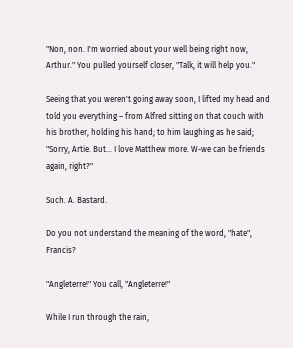"Non, non. I'm worried about your well being right now, Arthur." You pulled yourself closer, "Talk, it will help you."

Seeing that you weren't going away soon, I lifted my head and told you everything – from Alfred sitting on that couch with his brother, holding his hand; to him laughing as he said; "Sorry, Artie. But... I love Matthew more. W-we can be friends again, right?"

Such. A. Bastard.

Do you not understand the meaning of the word, "hate", Francis?

"Angleterre!" You call, "Angleterre!"

While I run through the rain,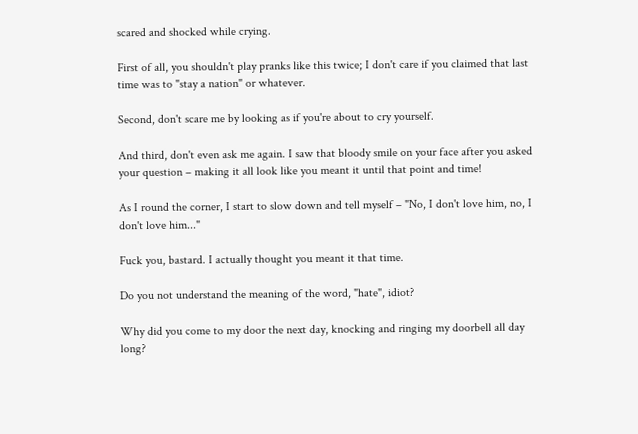scared and shocked while crying.

First of all, you shouldn't play pranks like this twice; I don't care if you claimed that last time was to "stay a nation" or whatever.

Second, don't scare me by looking as if you're about to cry yourself.

And third, don't even ask me again. I saw that bloody smile on your face after you asked your question – making it all look like you meant it until that point and time!

As I round the corner, I start to slow down and tell myself – "No, I don't love him, no, I don't love him..."

Fuck you, bastard. I actually thought you meant it that time.

Do you not understand the meaning of the word, "hate", idiot?

Why did you come to my door the next day, knocking and ringing my doorbell all day long?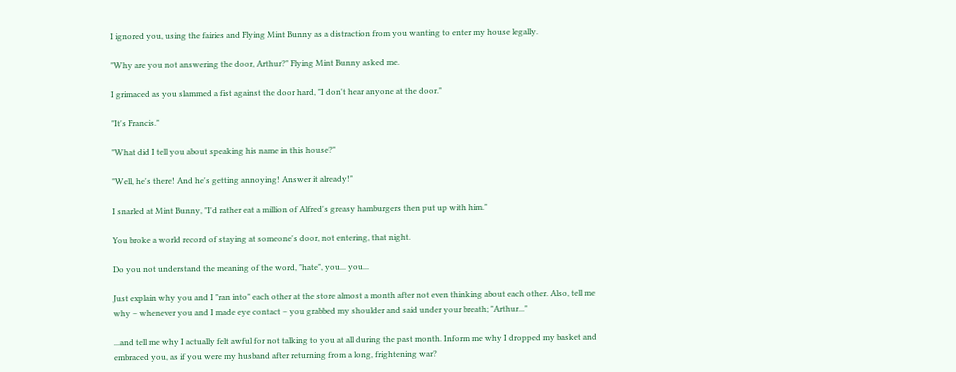I ignored you, using the fairies and Flying Mint Bunny as a distraction from you wanting to enter my house legally.

"Why are you not answering the door, Arthur?" Flying Mint Bunny asked me.

I grimaced as you slammed a fist against the door hard, "I don't hear anyone at the door."

"It's Francis."

"What did I tell you about speaking his name in this house?"

"Well, he's there! And he's getting annoying! Answer it already!"

I snarled at Mint Bunny, "I'd rather eat a million of Alfred's greasy hamburgers then put up with him."

You broke a world record of staying at someone's door, not entering, that night.

Do you not understand the meaning of the word, "hate", you... you...

Just explain why you and I "ran into" each other at the store almost a month after not even thinking about each other. Also, tell me why – whenever you and I made eye contact – you grabbed my shoulder and said under your breath; "Arthur..."

...and tell me why I actually felt awful for not talking to you at all during the past month. Inform me why I dropped my basket and embraced you, as if you were my husband after returning from a long, frightening war?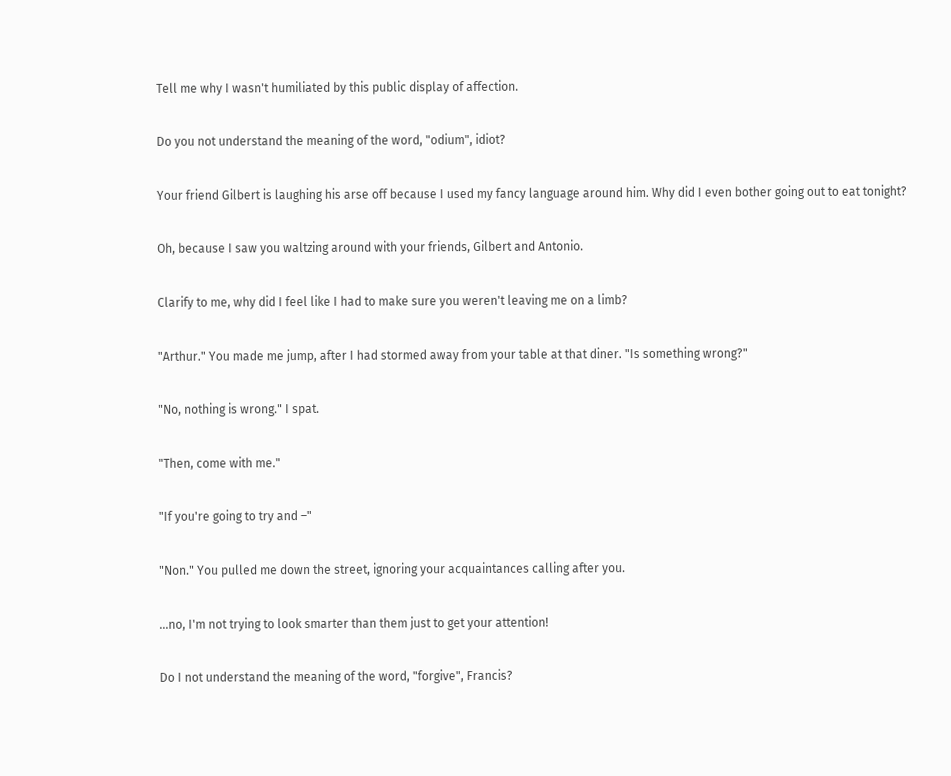Tell me why I wasn't humiliated by this public display of affection.

Do you not understand the meaning of the word, "odium", idiot?

Your friend Gilbert is laughing his arse off because I used my fancy language around him. Why did I even bother going out to eat tonight?

Oh, because I saw you waltzing around with your friends, Gilbert and Antonio.

Clarify to me, why did I feel like I had to make sure you weren't leaving me on a limb?

"Arthur." You made me jump, after I had stormed away from your table at that diner. "Is something wrong?"

"No, nothing is wrong." I spat.

"Then, come with me."

"If you're going to try and –"

"Non." You pulled me down the street, ignoring your acquaintances calling after you.

...no, I'm not trying to look smarter than them just to get your attention!

Do I not understand the meaning of the word, "forgive", Francis?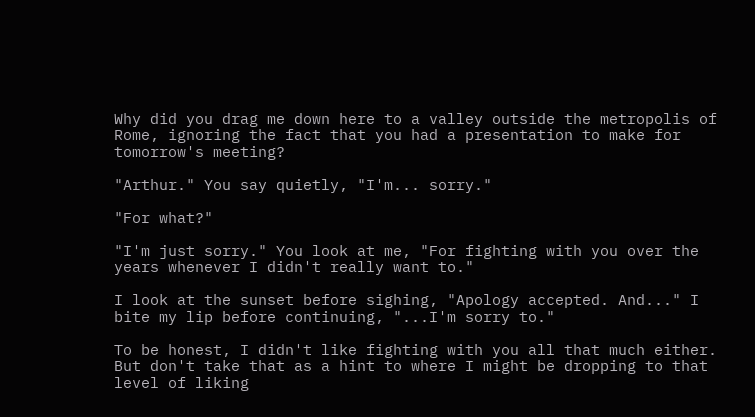Why did you drag me down here to a valley outside the metropolis of Rome, ignoring the fact that you had a presentation to make for tomorrow's meeting?

"Arthur." You say quietly, "I'm... sorry."

"For what?"

"I'm just sorry." You look at me, "For fighting with you over the years whenever I didn't really want to."

I look at the sunset before sighing, "Apology accepted. And..." I bite my lip before continuing, "...I'm sorry to."

To be honest, I didn't like fighting with you all that much either. But don't take that as a hint to where I might be dropping to that level of liking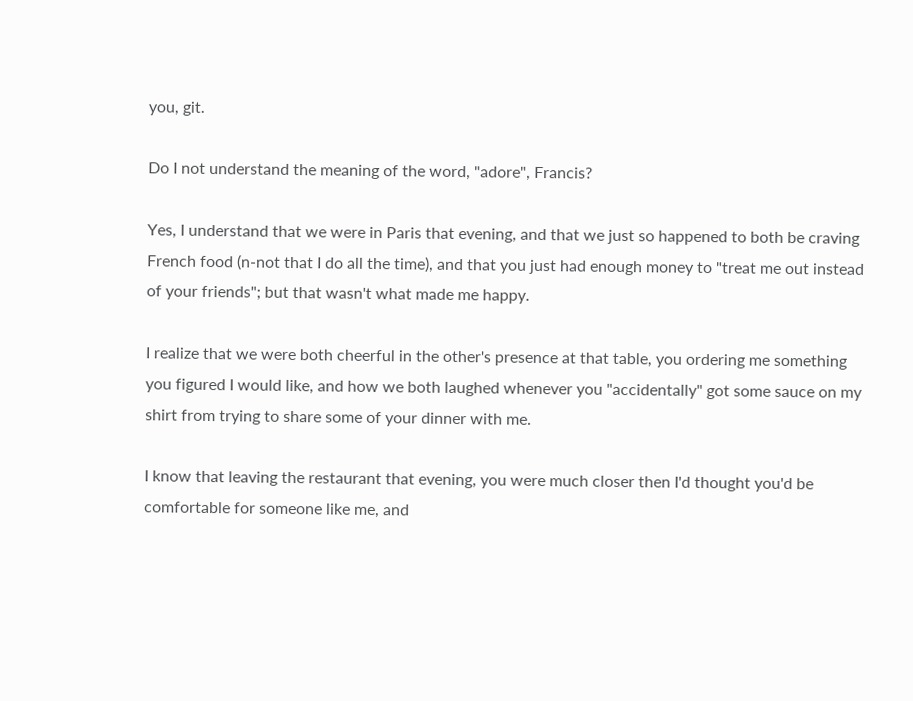you, git.

Do I not understand the meaning of the word, "adore", Francis?

Yes, I understand that we were in Paris that evening, and that we just so happened to both be craving French food (n-not that I do all the time), and that you just had enough money to "treat me out instead of your friends"; but that wasn't what made me happy.

I realize that we were both cheerful in the other's presence at that table, you ordering me something you figured I would like, and how we both laughed whenever you "accidentally" got some sauce on my shirt from trying to share some of your dinner with me.

I know that leaving the restaurant that evening, you were much closer then I'd thought you'd be comfortable for someone like me, and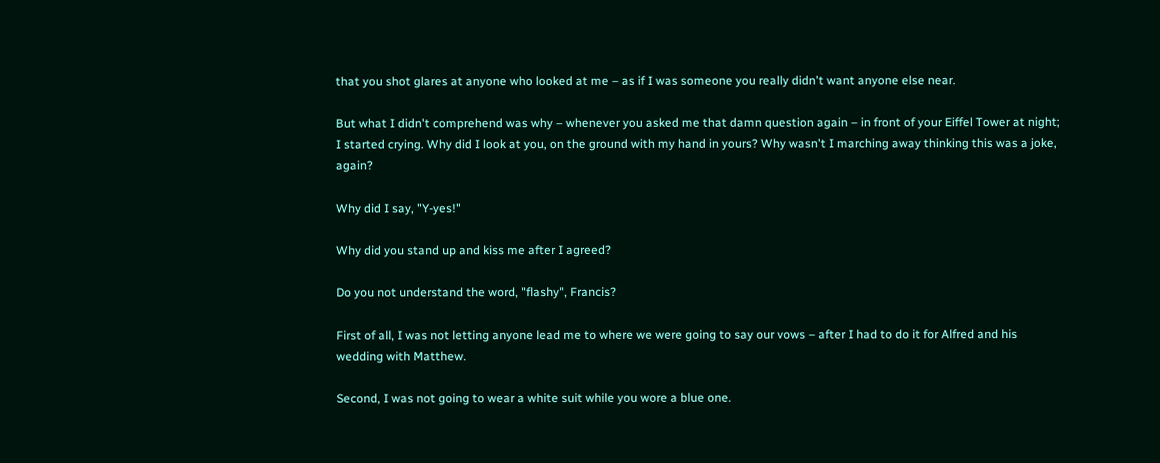that you shot glares at anyone who looked at me – as if I was someone you really didn't want anyone else near.

But what I didn't comprehend was why – whenever you asked me that damn question again – in front of your Eiffel Tower at night; I started crying. Why did I look at you, on the ground with my hand in yours? Why wasn't I marching away thinking this was a joke, again?

Why did I say, "Y-yes!"

Why did you stand up and kiss me after I agreed?

Do you not understand the word, "flashy", Francis?

First of all, I was not letting anyone lead me to where we were going to say our vows – after I had to do it for Alfred and his wedding with Matthew.

Second, I was not going to wear a white suit while you wore a blue one.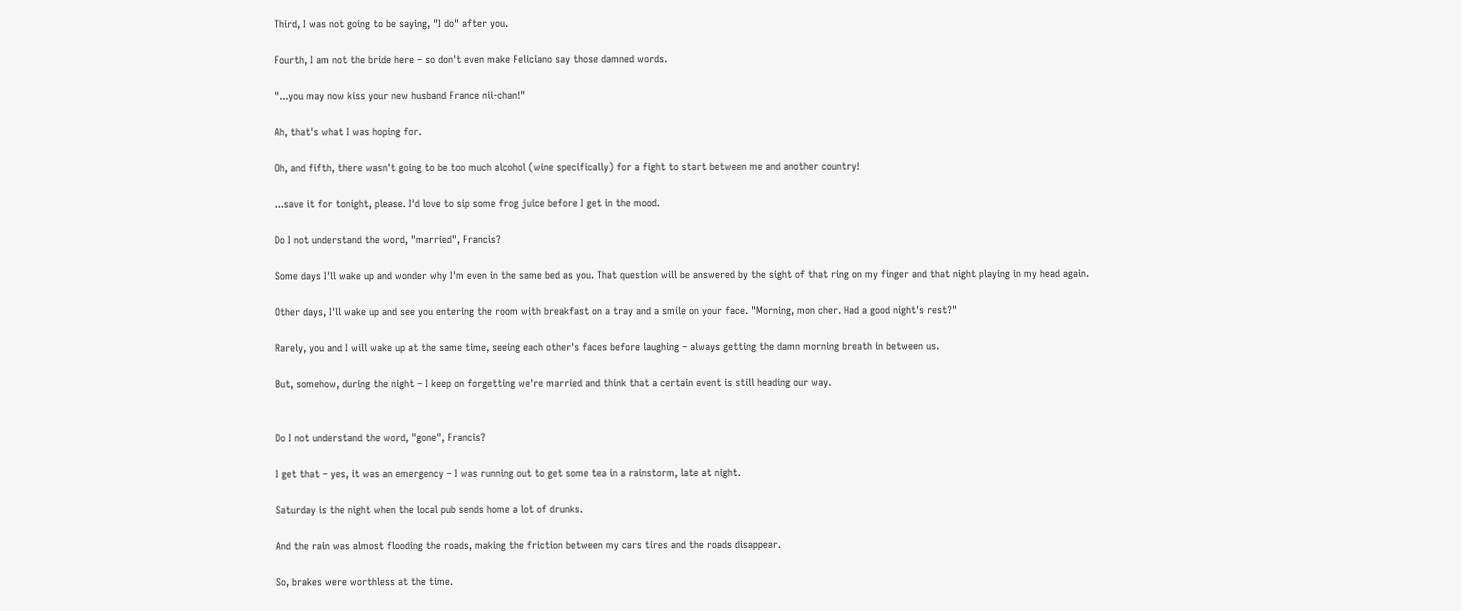Third, I was not going to be saying, "I do" after you.

Fourth, I am not the bride here – so don't even make Feliciano say those damned words.

"...you may now kiss your new husband France nii-chan!"

Ah, that's what I was hoping for.

Oh, and fifth, there wasn't going to be too much alcohol (wine specifically) for a fight to start between me and another country!

...save it for tonight, please. I'd love to sip some frog juice before I get in the mood.

Do I not understand the word, "married", Francis?

Some days I'll wake up and wonder why I'm even in the same bed as you. That question will be answered by the sight of that ring on my finger and that night playing in my head again.

Other days, I'll wake up and see you entering the room with breakfast on a tray and a smile on your face. "Morning, mon cher. Had a good night's rest?"

Rarely, you and I will wake up at the same time, seeing each other's faces before laughing – always getting the damn morning breath in between us.

But, somehow, during the night – I keep on forgetting we're married and think that a certain event is still heading our way.


Do I not understand the word, "gone", Francis?

I get that – yes, it was an emergency – I was running out to get some tea in a rainstorm, late at night.

Saturday is the night when the local pub sends home a lot of drunks.

And the rain was almost flooding the roads, making the friction between my cars tires and the roads disappear.

So, brakes were worthless at the time.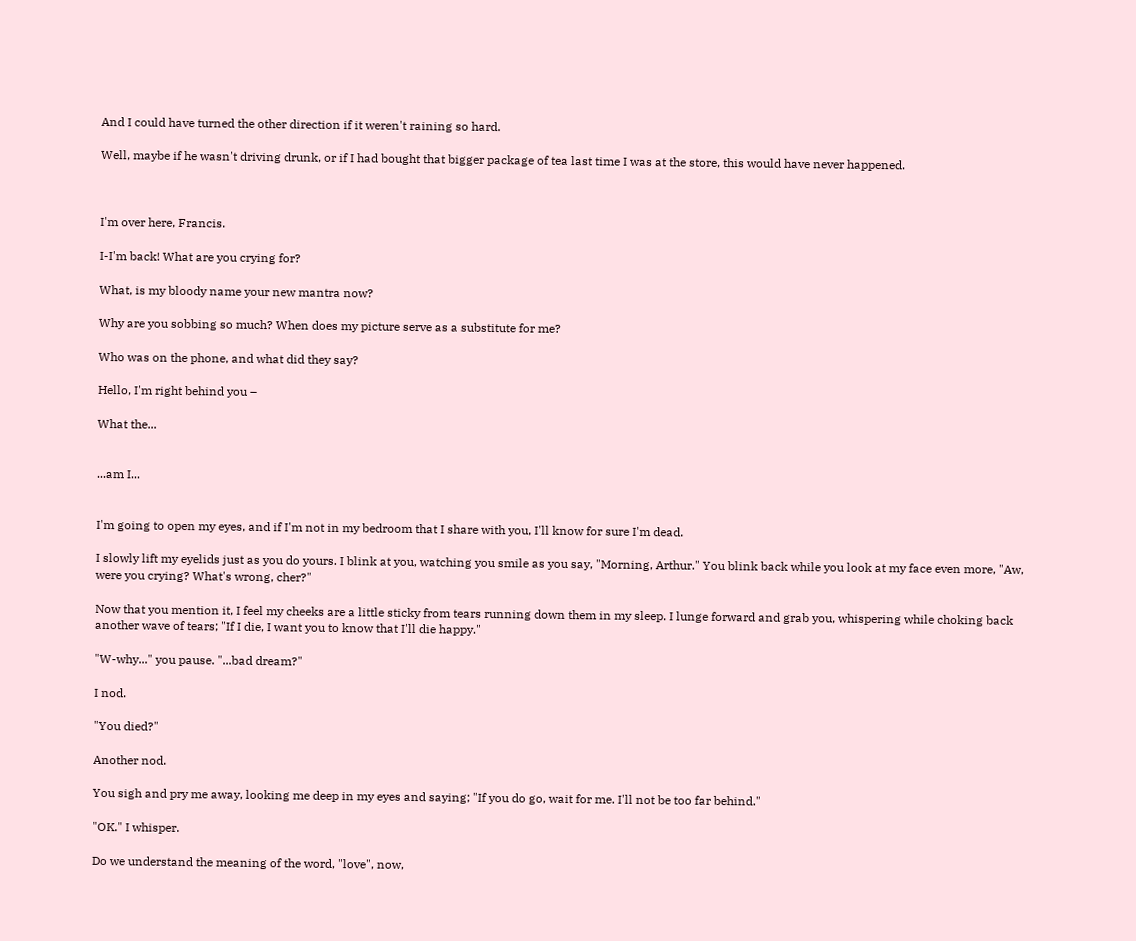And I could have turned the other direction if it weren't raining so hard.

Well, maybe if he wasn't driving drunk, or if I had bought that bigger package of tea last time I was at the store, this would have never happened.



I'm over here, Francis.

I-I'm back! What are you crying for?

What, is my bloody name your new mantra now?

Why are you sobbing so much? When does my picture serve as a substitute for me?

Who was on the phone, and what did they say?

Hello, I'm right behind you –

What the...


...am I...


I'm going to open my eyes, and if I'm not in my bedroom that I share with you, I'll know for sure I'm dead.

I slowly lift my eyelids just as you do yours. I blink at you, watching you smile as you say, "Morning, Arthur." You blink back while you look at my face even more, "Aw, were you crying? What's wrong, cher?"

Now that you mention it, I feel my cheeks are a little sticky from tears running down them in my sleep. I lunge forward and grab you, whispering while choking back another wave of tears; "If I die, I want you to know that I'll die happy."

"W-why..." you pause. "...bad dream?"

I nod.

"You died?"

Another nod.

You sigh and pry me away, looking me deep in my eyes and saying; "If you do go, wait for me. I'll not be too far behind."

"OK." I whisper.

Do we understand the meaning of the word, "love", now,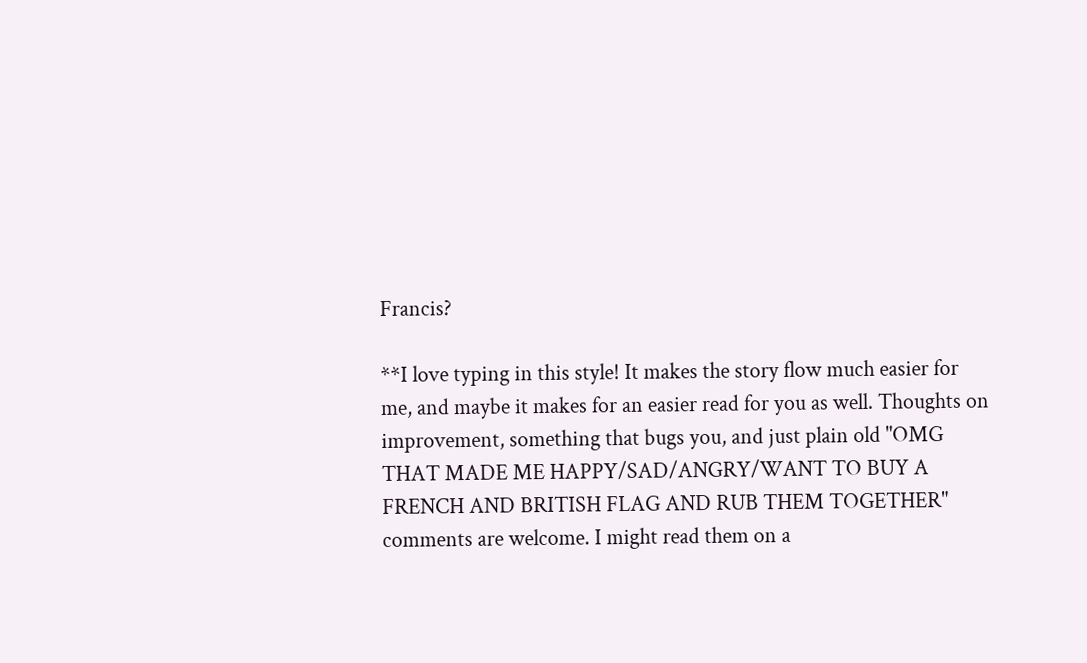Francis?

**I love typing in this style! It makes the story flow much easier for me, and maybe it makes for an easier read for you as well. Thoughts on improvement, something that bugs you, and just plain old "OMG THAT MADE ME HAPPY/SAD/ANGRY/WANT TO BUY A FRENCH AND BRITISH FLAG AND RUB THEM TOGETHER" comments are welcome. I might read them on a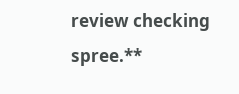review checking spree.**